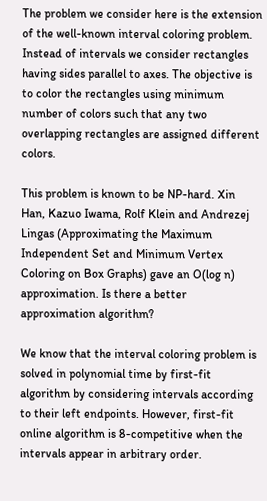The problem we consider here is the extension of the well-known interval coloring problem. Instead of intervals we consider rectangles having sides parallel to axes. The objective is to color the rectangles using minimum number of colors such that any two overlapping rectangles are assigned different colors.

This problem is known to be NP-hard. Xin Han, Kazuo Iwama, Rolf Klein and Andrezej Lingas (Approximating the Maximum Independent Set and Minimum Vertex Coloring on Box Graphs) gave an O(log n) approximation. Is there a better approximation algorithm?

We know that the interval coloring problem is solved in polynomial time by first-fit algorithm by considering intervals according to their left endpoints. However, first-fit online algorithm is 8-competitive when the intervals appear in arbitrary order.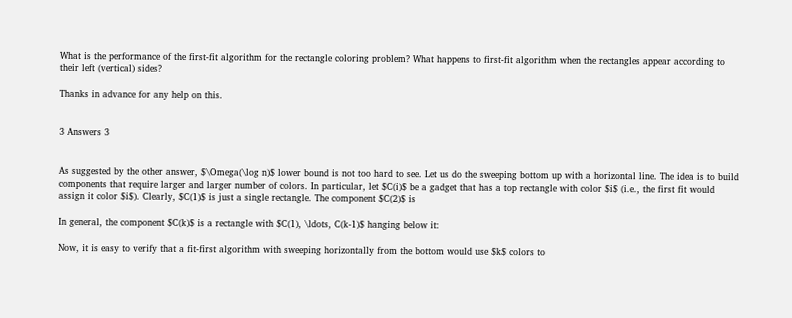What is the performance of the first-fit algorithm for the rectangle coloring problem? What happens to first-fit algorithm when the rectangles appear according to their left (vertical) sides?

Thanks in advance for any help on this.


3 Answers 3


As suggested by the other answer, $\Omega(\log n)$ lower bound is not too hard to see. Let us do the sweeping bottom up with a horizontal line. The idea is to build components that require larger and larger number of colors. In particular, let $C(i)$ be a gadget that has a top rectangle with color $i$ (i.e., the first fit would assign it color $i$). Clearly, $C(1)$ is just a single rectangle. The component $C(2)$ is

In general, the component $C(k)$ is a rectangle with $C(1), \ldots, C(k-1)$ hanging below it:

Now, it is easy to verify that a fit-first algorithm with sweeping horizontally from the bottom would use $k$ colors to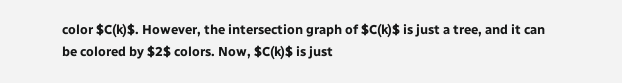color $C(k)$. However, the intersection graph of $C(k)$ is just a tree, and it can be colored by $2$ colors. Now, $C(k)$ is just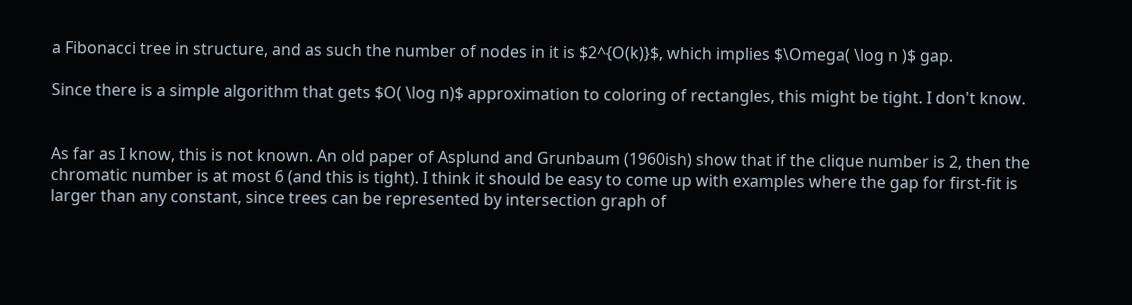a Fibonacci tree in structure, and as such the number of nodes in it is $2^{O(k)}$, which implies $\Omega( \log n )$ gap.

Since there is a simple algorithm that gets $O( \log n)$ approximation to coloring of rectangles, this might be tight. I don't know.


As far as I know, this is not known. An old paper of Asplund and Grunbaum (1960ish) show that if the clique number is 2, then the chromatic number is at most 6 (and this is tight). I think it should be easy to come up with examples where the gap for first-fit is larger than any constant, since trees can be represented by intersection graph of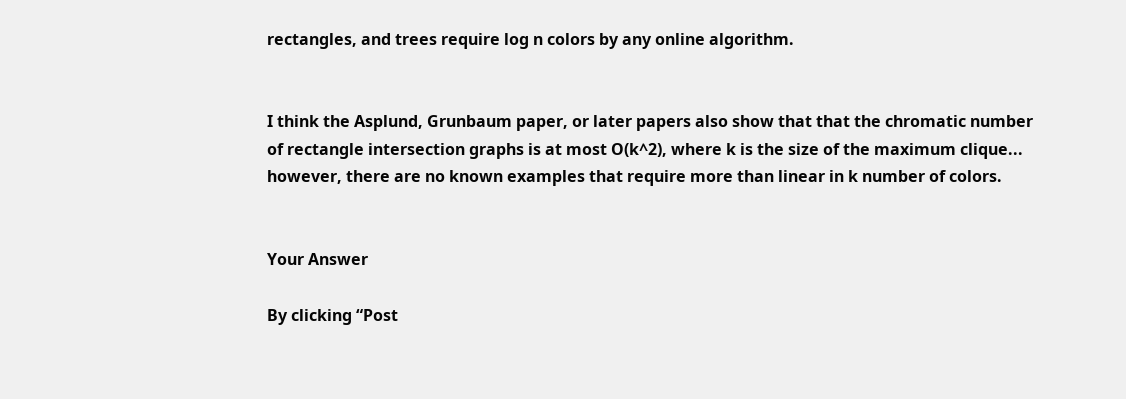rectangles, and trees require log n colors by any online algorithm.


I think the Asplund, Grunbaum paper, or later papers also show that that the chromatic number of rectangle intersection graphs is at most O(k^2), where k is the size of the maximum clique... however, there are no known examples that require more than linear in k number of colors.


Your Answer

By clicking “Post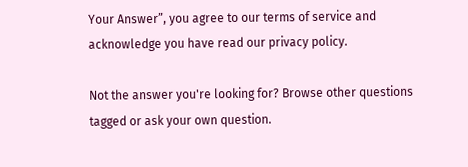Your Answer”, you agree to our terms of service and acknowledge you have read our privacy policy.

Not the answer you're looking for? Browse other questions tagged or ask your own question.